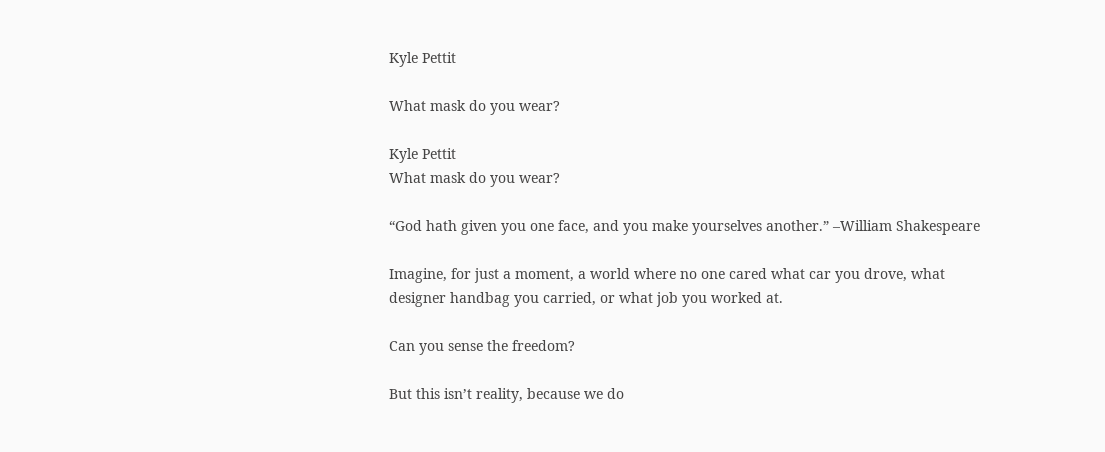Kyle Pettit

What mask do you wear?

Kyle Pettit
What mask do you wear?

“God hath given you one face, and you make yourselves another.” –William Shakespeare

Imagine, for just a moment, a world where no one cared what car you drove, what designer handbag you carried, or what job you worked at.

Can you sense the freedom?

But this isn’t reality, because we do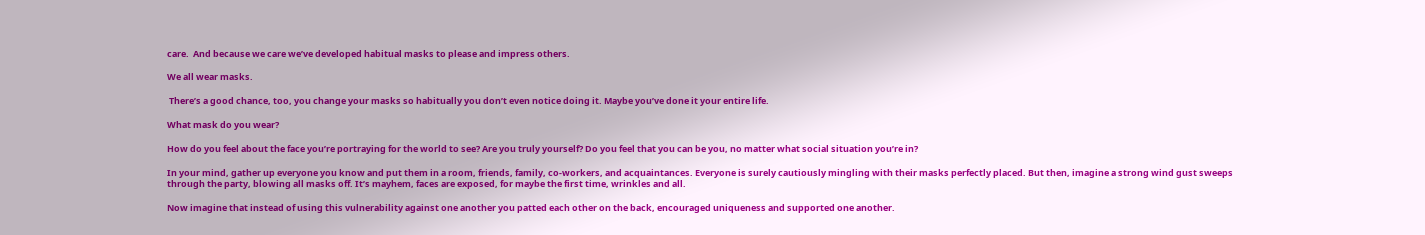care.  And because we care we’ve developed habitual masks to please and impress others.

We all wear masks.

 There’s a good chance, too, you change your masks so habitually you don’t even notice doing it. Maybe you’ve done it your entire life.

What mask do you wear?

How do you feel about the face you’re portraying for the world to see? Are you truly yourself? Do you feel that you can be you, no matter what social situation you’re in?

In your mind, gather up everyone you know and put them in a room, friends, family, co-workers, and acquaintances. Everyone is surely cautiously mingling with their masks perfectly placed. But then, imagine a strong wind gust sweeps through the party, blowing all masks off. It’s mayhem, faces are exposed, for maybe the first time, wrinkles and all.

Now imagine that instead of using this vulnerability against one another you patted each other on the back, encouraged uniqueness and supported one another.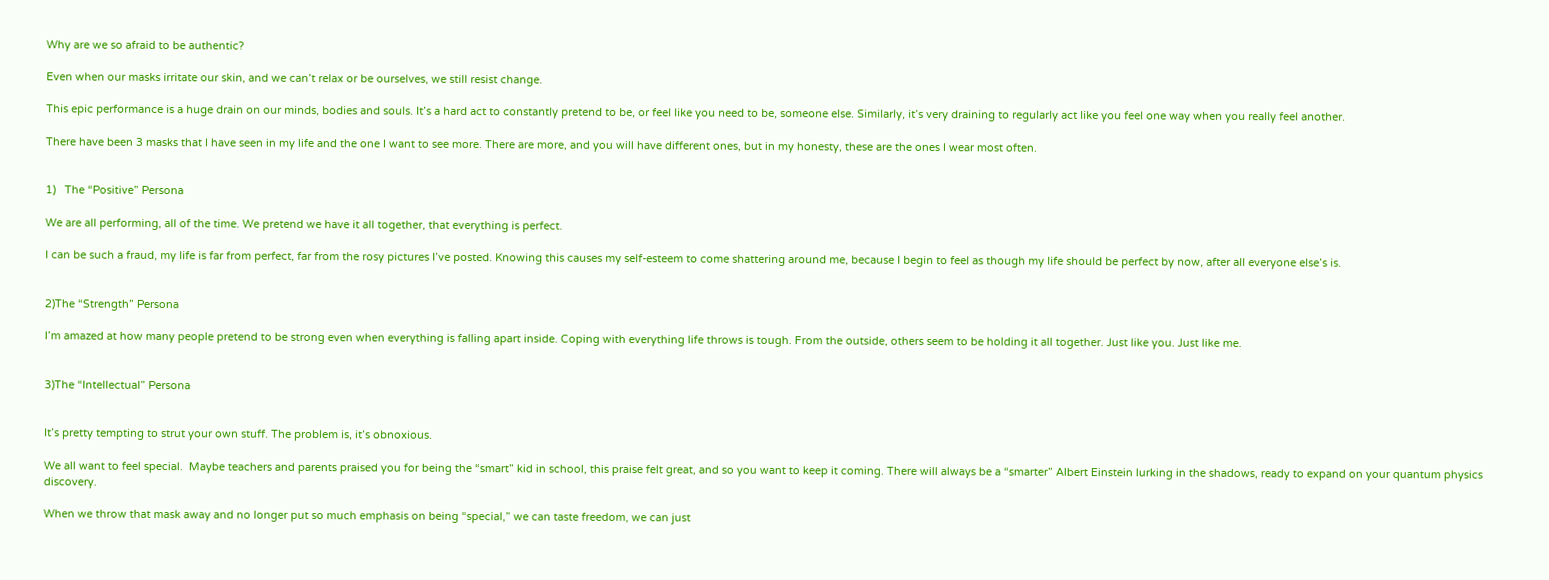Why are we so afraid to be authentic?

Even when our masks irritate our skin, and we can’t relax or be ourselves, we still resist change.

This epic performance is a huge drain on our minds, bodies and souls. It’s a hard act to constantly pretend to be, or feel like you need to be, someone else. Similarly, it’s very draining to regularly act like you feel one way when you really feel another.

There have been 3 masks that I have seen in my life and the one I want to see more. There are more, and you will have different ones, but in my honesty, these are the ones I wear most often.


1)   The “Positive” Persona

We are all performing, all of the time. We pretend we have it all together, that everything is perfect.

I can be such a fraud, my life is far from perfect, far from the rosy pictures I’ve posted. Knowing this causes my self-esteem to come shattering around me, because I begin to feel as though my life should be perfect by now, after all everyone else’s is.


2)The “Strength” Persona

I’m amazed at how many people pretend to be strong even when everything is falling apart inside. Coping with everything life throws is tough. From the outside, others seem to be holding it all together. Just like you. Just like me.


3)The “Intellectual” Persona


It’s pretty tempting to strut your own stuff. The problem is, it’s obnoxious.

We all want to feel special.  Maybe teachers and parents praised you for being the “smart” kid in school, this praise felt great, and so you want to keep it coming. There will always be a “smarter” Albert Einstein lurking in the shadows, ready to expand on your quantum physics discovery.

When we throw that mask away and no longer put so much emphasis on being “special,” we can taste freedom, we can just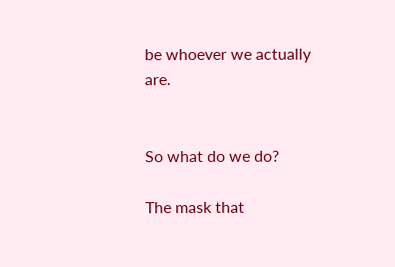be whoever we actually are.


So what do we do?

The mask that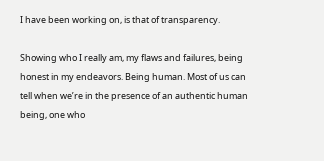I have been working on, is that of transparency.

Showing who I really am, my flaws and failures, being honest in my endeavors. Being human. Most of us can tell when we’re in the presence of an authentic human being, one who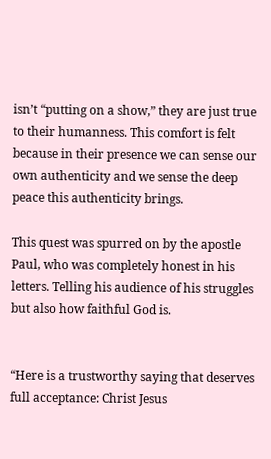isn’t “putting on a show,” they are just true to their humanness. This comfort is felt because in their presence we can sense our own authenticity and we sense the deep peace this authenticity brings.

This quest was spurred on by the apostle Paul, who was completely honest in his letters. Telling his audience of his struggles but also how faithful God is.


“Here is a trustworthy saying that deserves full acceptance: Christ Jesus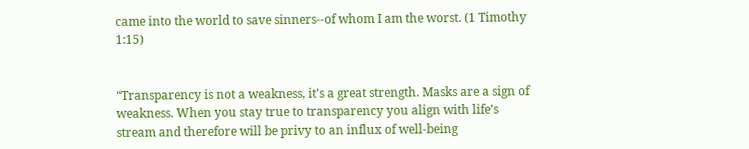came into the world to save sinners--of whom I am the worst. (1 Timothy 1:15)


“Transparency is not a weakness, it’s a great strength. Masks are a sign of weakness. When you stay true to transparency you align with life’s stream and therefore will be privy to an influx of well-being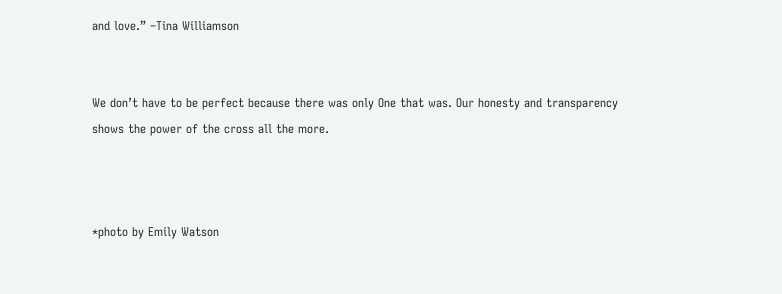and love.” –Tina Williamson


We don’t have to be perfect because there was only One that was. Our honesty and transparency shows the power of the cross all the more.



*photo by Emily Watson